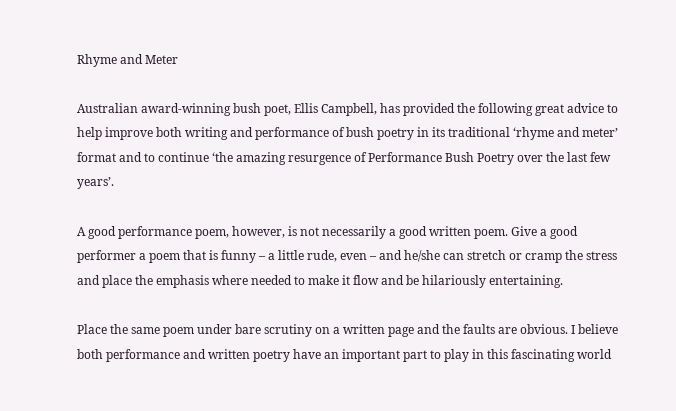Rhyme and Meter

Australian award-winning bush poet, Ellis Campbell, has provided the following great advice to help improve both writing and performance of bush poetry in its traditional ‘rhyme and meter’ format and to continue ‘the amazing resurgence of Performance Bush Poetry over the last few years’.

A good performance poem, however, is not necessarily a good written poem. Give a good performer a poem that is funny – a little rude, even – and he/she can stretch or cramp the stress and place the emphasis where needed to make it flow and be hilariously entertaining.

Place the same poem under bare scrutiny on a written page and the faults are obvious. I believe both performance and written poetry have an important part to play in this fascinating world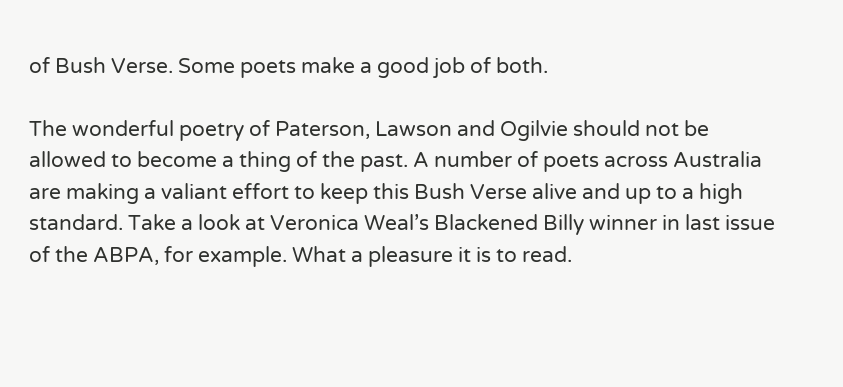of Bush Verse. Some poets make a good job of both.

The wonderful poetry of Paterson, Lawson and Ogilvie should not be allowed to become a thing of the past. A number of poets across Australia are making a valiant effort to keep this Bush Verse alive and up to a high standard. Take a look at Veronica Weal’s Blackened Billy winner in last issue of the ABPA, for example. What a pleasure it is to read.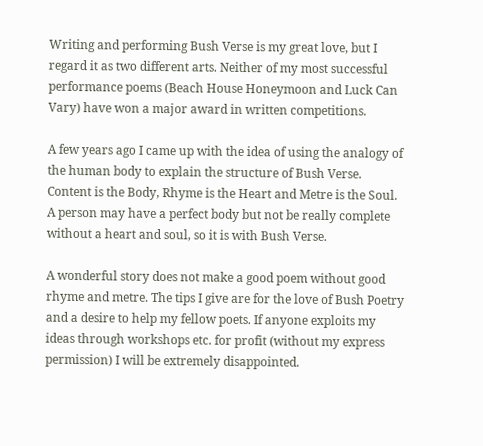Writing and performing Bush Verse is my great love, but I regard it as two different arts. Neither of my most successful performance poems (Beach House Honeymoon and Luck Can Vary) have won a major award in written competitions.

A few years ago I came up with the idea of using the analogy of the human body to explain the structure of Bush Verse. Content is the Body, Rhyme is the Heart and Metre is the Soul. A person may have a perfect body but not be really complete without a heart and soul, so it is with Bush Verse.

A wonderful story does not make a good poem without good rhyme and metre. The tips I give are for the love of Bush Poetry and a desire to help my fellow poets. If anyone exploits my ideas through workshops etc. for profit (without my express permission) I will be extremely disappointed.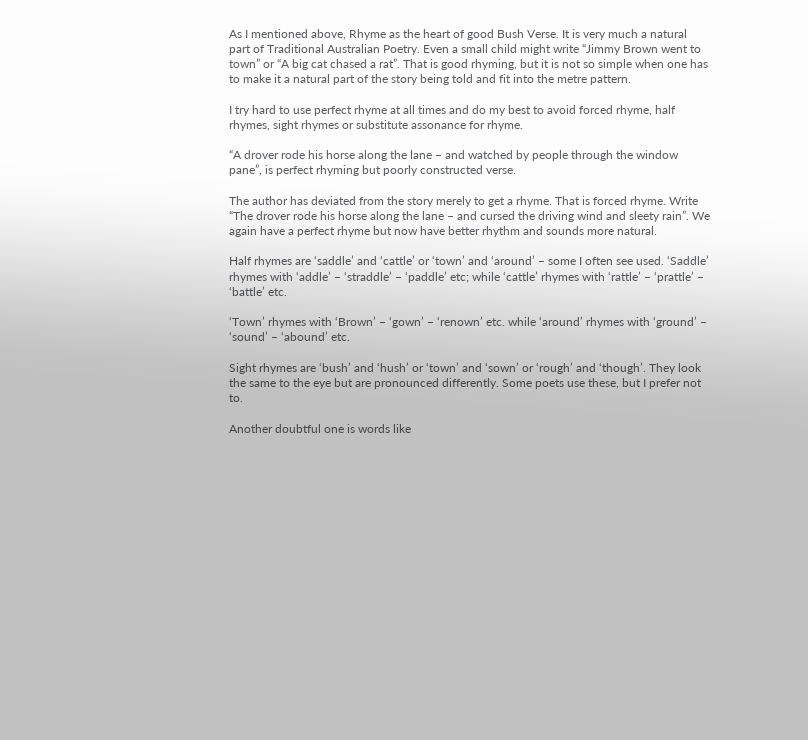As I mentioned above, Rhyme as the heart of good Bush Verse. It is very much a natural part of Traditional Australian Poetry. Even a small child might write “Jimmy Brown went to town” or “A big cat chased a rat”. That is good rhyming, but it is not so simple when one has to make it a natural part of the story being told and fit into the metre pattern.

I try hard to use perfect rhyme at all times and do my best to avoid forced rhyme, half rhymes, sight rhymes or substitute assonance for rhyme.

“A drover rode his horse along the lane – and watched by people through the window pane”, is perfect rhyming but poorly constructed verse.

The author has deviated from the story merely to get a rhyme. That is forced rhyme. Write “The drover rode his horse along the lane – and cursed the driving wind and sleety rain”. We again have a perfect rhyme but now have better rhythm and sounds more natural.

Half rhymes are ‘saddle’ and ‘cattle’ or ‘town’ and ‘around’ – some I often see used. ‘Saddle’ rhymes with ‘addle’ – ‘straddle’ – ‘paddle’ etc; while ‘cattle’ rhymes with ‘rattle’ – ‘prattle’ – ‘battle’ etc.

‘Town’ rhymes with ‘Brown’ – ‘gown’ – ‘renown’ etc. while ‘around’ rhymes with ‘ground’ – ‘sound’ – ‘abound’ etc.

Sight rhymes are ‘bush’ and ‘hush’ or ‘town’ and ‘sown’ or ‘rough’ and ‘though’. They look the same to the eye but are pronounced differently. Some poets use these, but I prefer not to.

Another doubtful one is words like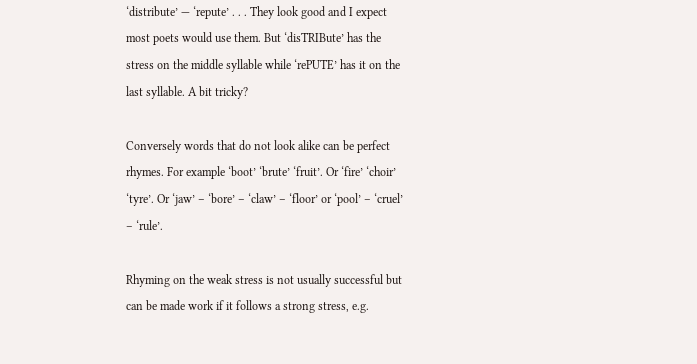‘distribute’ — ‘repute’ . . . They look good and I expect most poets would use them. But ‘disTRIBute’ has the stress on the middle syllable while ‘rePUTE’ has it on the last syllable. A bit tricky?

Conversely words that do not look alike can be perfect rhymes. For example ‘boot’ ‘brute’ ‘fruit’. Or ‘fire’ ‘choir’ ‘tyre’. Or ‘jaw’ – ‘bore’ – ‘claw’ – ‘floor’ or ‘pool’ – ‘cruel’ – ‘rule’.

Rhyming on the weak stress is not usually successful but can be made work if it follows a strong stress, e.g.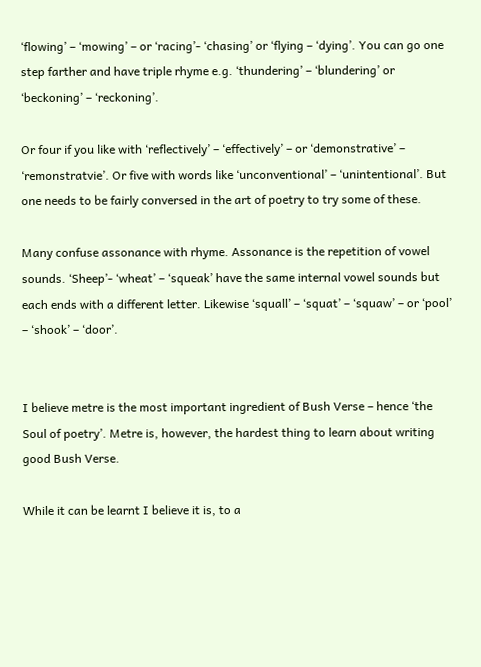‘flowing’ – ‘mowing’ – or ‘racing’- ‘chasing’ or ‘flying – ‘dying’. You can go one step farther and have triple rhyme e.g. ‘thundering’ – ‘blundering’ or ‘beckoning’ – ‘reckoning’.

Or four if you like with ‘reflectively’ – ‘effectively’ – or ‘demonstrative’ – ‘remonstratvie’. Or five with words like ‘unconventional’ – ‘unintentional’. But one needs to be fairly conversed in the art of poetry to try some of these.

Many confuse assonance with rhyme. Assonance is the repetition of vowel sounds. ‘Sheep’- ‘wheat’ – ‘squeak’ have the same internal vowel sounds but each ends with a different letter. Likewise ‘squall’ – ‘squat’ – ‘squaw’ – or ‘pool’ – ‘shook’ – ‘door’.


I believe metre is the most important ingredient of Bush Verse – hence ‘the Soul of poetry’. Metre is, however, the hardest thing to learn about writing good Bush Verse.

While it can be learnt I believe it is, to a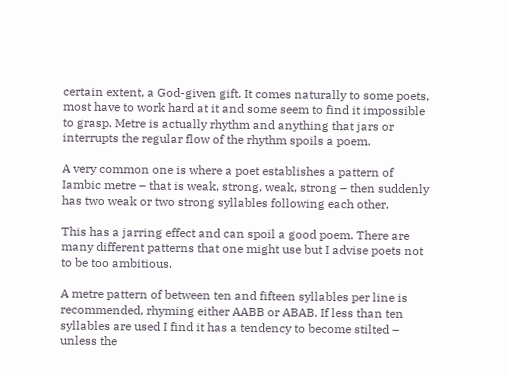certain extent, a God-given gift. It comes naturally to some poets, most have to work hard at it and some seem to find it impossible to grasp. Metre is actually rhythm and anything that jars or interrupts the regular flow of the rhythm spoils a poem.

A very common one is where a poet establishes a pattern of Iambic metre – that is weak, strong, weak, strong – then suddenly has two weak or two strong syllables following each other.

This has a jarring effect and can spoil a good poem. There are many different patterns that one might use but I advise poets not to be too ambitious.

A metre pattern of between ten and fifteen syllables per line is recommended, rhyming either AABB or ABAB. If less than ten syllables are used I find it has a tendency to become stilted – unless the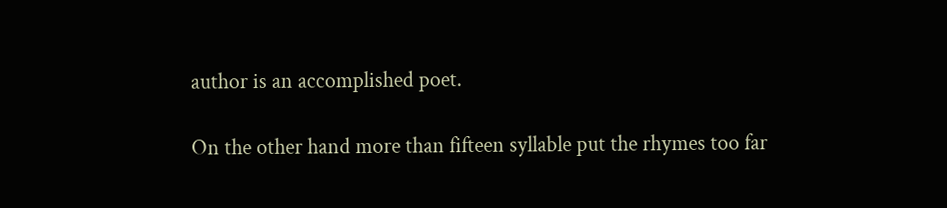author is an accomplished poet.

On the other hand more than fifteen syllable put the rhymes too far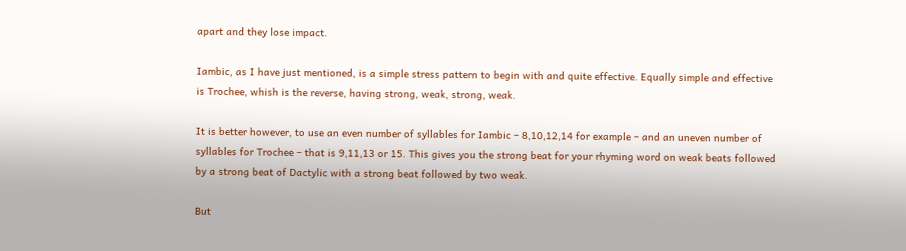apart and they lose impact.

Iambic, as I have just mentioned, is a simple stress pattern to begin with and quite effective. Equally simple and effective is Trochee, whish is the reverse, having strong, weak, strong, weak.

It is better however, to use an even number of syllables for Iambic – 8,10,12,14 for example – and an uneven number of syllables for Trochee – that is 9,11,13 or 15. This gives you the strong beat for your rhyming word on weak beats followed by a strong beat of Dactylic with a strong beat followed by two weak.

But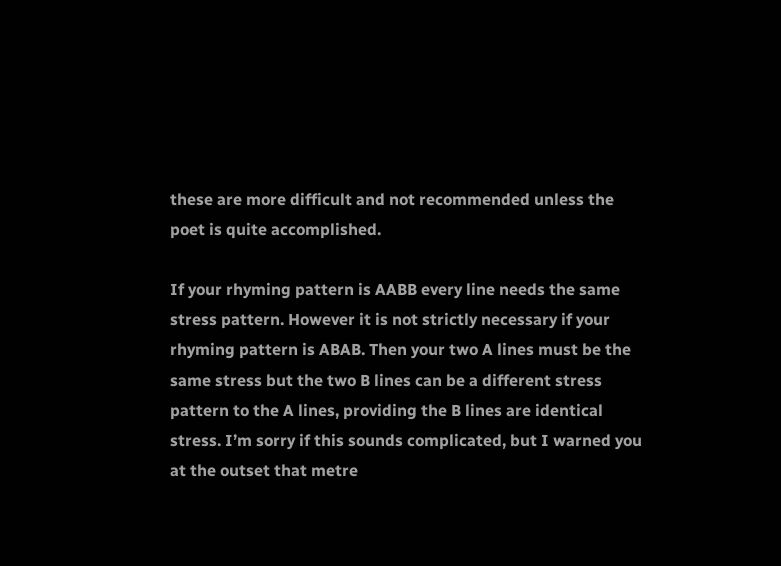these are more difficult and not recommended unless the poet is quite accomplished.

If your rhyming pattern is AABB every line needs the same stress pattern. However it is not strictly necessary if your rhyming pattern is ABAB. Then your two A lines must be the same stress but the two B lines can be a different stress pattern to the A lines, providing the B lines are identical stress. I’m sorry if this sounds complicated, but I warned you at the outset that metre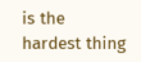is the hardest thing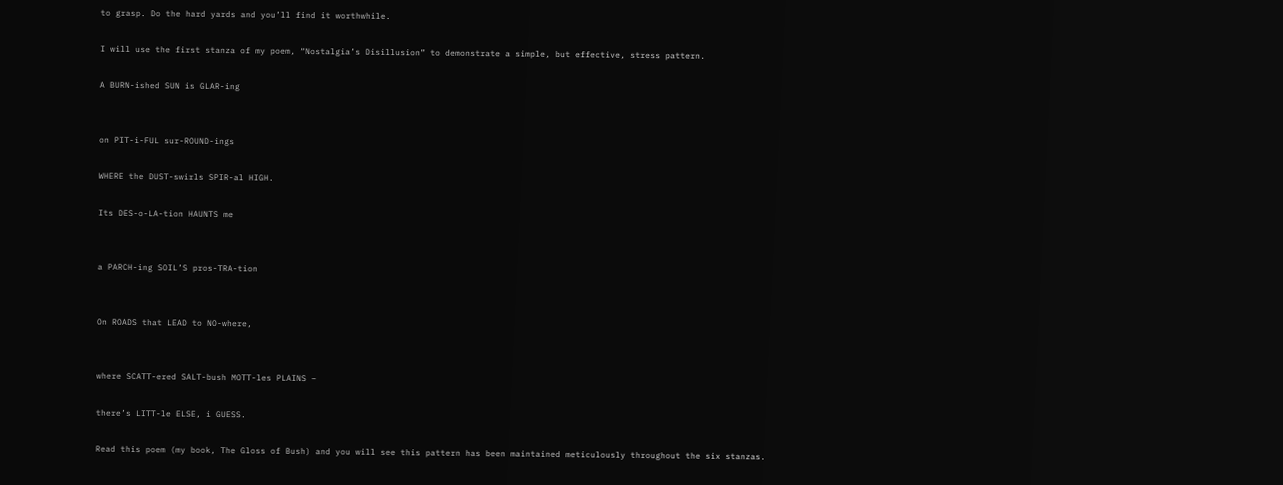to grasp. Do the hard yards and you’ll find it worthwhile.

I will use the first stanza of my poem, “Nostalgia’s Disillusion” to demonstrate a simple, but effective, stress pattern.

A BURN-ished SUN is GLAR-ing


on PIT-i-FUL sur-ROUND-ings

WHERE the DUST-swirls SPIR-al HIGH.

Its DES-o-LA-tion HAUNTS me


a PARCH-ing SOIL’S pros-TRA-tion


On ROADS that LEAD to NO-where,


where SCATT-ered SALT-bush MOTT-les PLAINS –

there’s LITT-le ELSE, i GUESS.

Read this poem (my book, The Gloss of Bush) and you will see this pattern has been maintained meticulously throughout the six stanzas.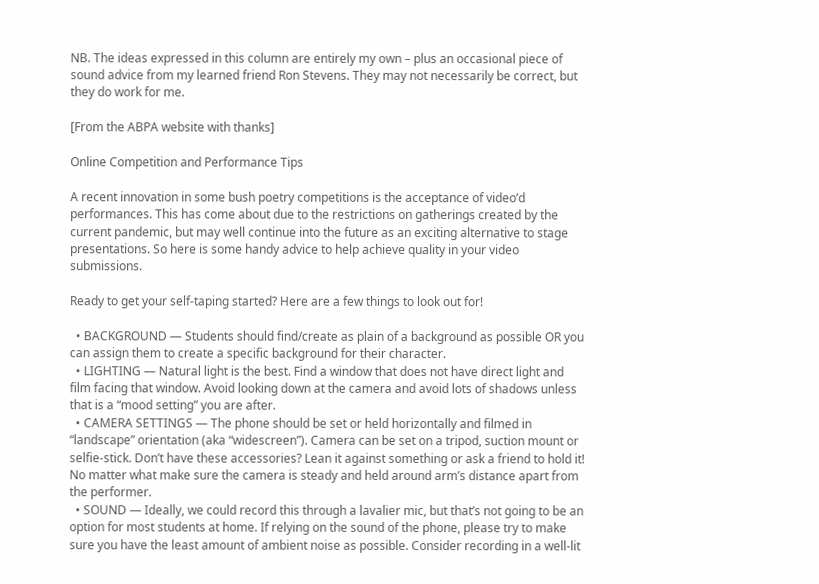NB. The ideas expressed in this column are entirely my own – plus an occasional piece of sound advice from my learned friend Ron Stevens. They may not necessarily be correct, but they do work for me.

[From the ABPA website with thanks]

Online Competition and Performance Tips

A recent innovation in some bush poetry competitions is the acceptance of video’d performances. This has come about due to the restrictions on gatherings created by the current pandemic, but may well continue into the future as an exciting alternative to stage presentations. So here is some handy advice to help achieve quality in your video submissions.

Ready to get your self-taping started? Here are a few things to look out for!

  • BACKGROUND — Students should find/create as plain of a background as possible OR you can assign them to create a specific background for their character.
  • LIGHTING — Natural light is the best. Find a window that does not have direct light and film facing that window. Avoid looking down at the camera and avoid lots of shadows unless that is a “mood setting” you are after.
  • CAMERA SETTINGS — The phone should be set or held horizontally and filmed in “landscape” orientation (aka “widescreen”). Camera can be set on a tripod, suction mount or selfie-stick. Don’t have these accessories? Lean it against something or ask a friend to hold it! No matter what make sure the camera is steady and held around arm’s distance apart from the performer.
  • SOUND — Ideally, we could record this through a lavalier mic, but that’s not going to be an option for most students at home. If relying on the sound of the phone, please try to make sure you have the least amount of ambient noise as possible. Consider recording in a well-lit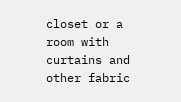closet or a room with curtains and other fabric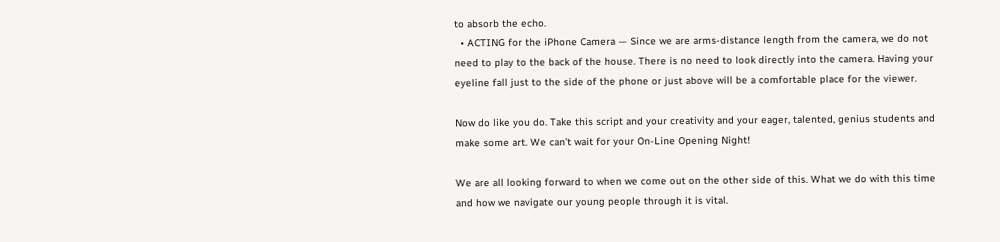to absorb the echo.
  • ACTING for the iPhone Camera — Since we are arms-distance length from the camera, we do not need to play to the back of the house. There is no need to look directly into the camera. Having your eyeline fall just to the side of the phone or just above will be a comfortable place for the viewer.

Now do like you do. Take this script and your creativity and your eager, talented, genius students and make some art. We can’t wait for your On-Line Opening Night!

We are all looking forward to when we come out on the other side of this. What we do with this time and how we navigate our young people through it is vital.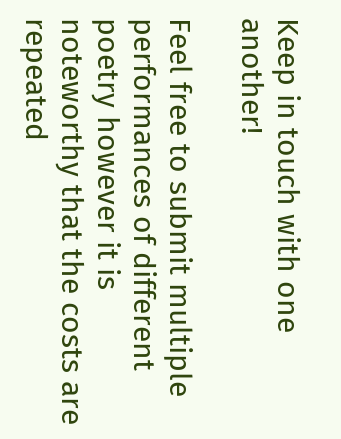Keep in touch with one another!

Feel free to submit multiple performances of different poetry however it is noteworthy that the costs are repeated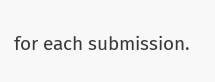for each submission.